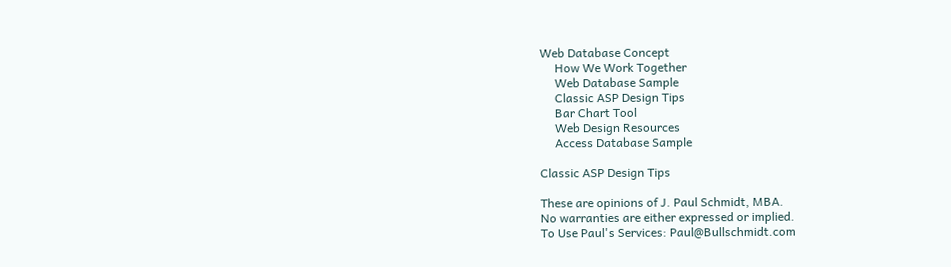Web Database Concept
     How We Work Together
     Web Database Sample
     Classic ASP Design Tips
     Bar Chart Tool
     Web Design Resources
     Access Database Sample

Classic ASP Design Tips

These are opinions of J. Paul Schmidt, MBA.
No warranties are either expressed or implied.
To Use Paul's Services: Paul@Bullschmidt.com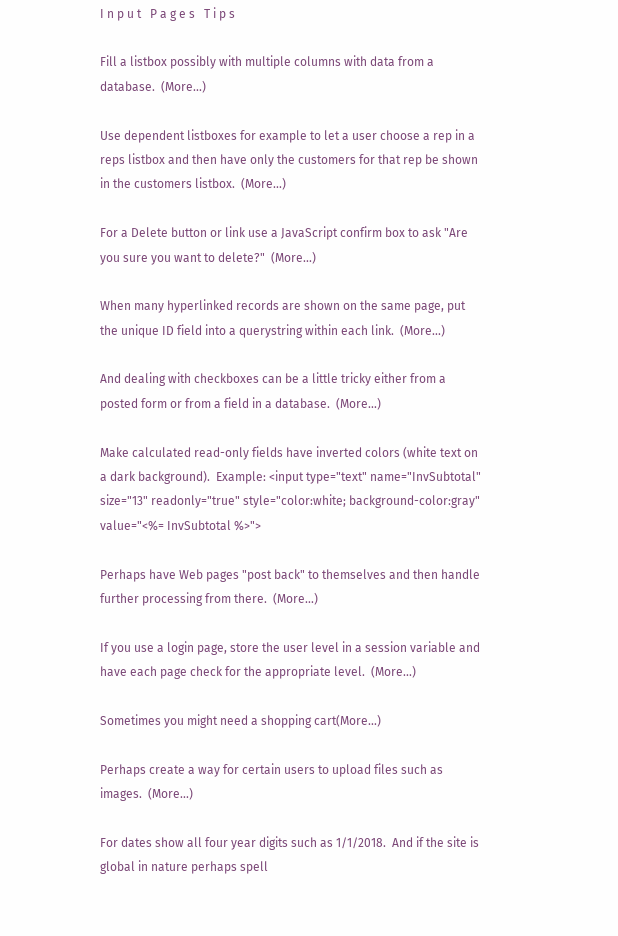I n p u t   P a g e s   T i p s

Fill a listbox possibly with multiple columns with data from a database.  (More...)

Use dependent listboxes for example to let a user choose a rep in a reps listbox and then have only the customers for that rep be shown in the customers listbox.  (More...)

For a Delete button or link use a JavaScript confirm box to ask "Are you sure you want to delete?"  (More...)

When many hyperlinked records are shown on the same page, put the unique ID field into a querystring within each link.  (More...)

And dealing with checkboxes can be a little tricky either from a posted form or from a field in a database.  (More...)

Make calculated read-only fields have inverted colors (white text on a dark background).  Example: <input type="text" name="InvSubtotal" size="13" readonly="true" style="color:white; background-color:gray" value="<%= InvSubtotal %>">

Perhaps have Web pages "post back" to themselves and then handle further processing from there.  (More...)

If you use a login page, store the user level in a session variable and have each page check for the appropriate level.  (More...)

Sometimes you might need a shopping cart(More...)

Perhaps create a way for certain users to upload files such as images.  (More...)

For dates show all four year digits such as 1/1/2018.  And if the site is global in nature perhaps spell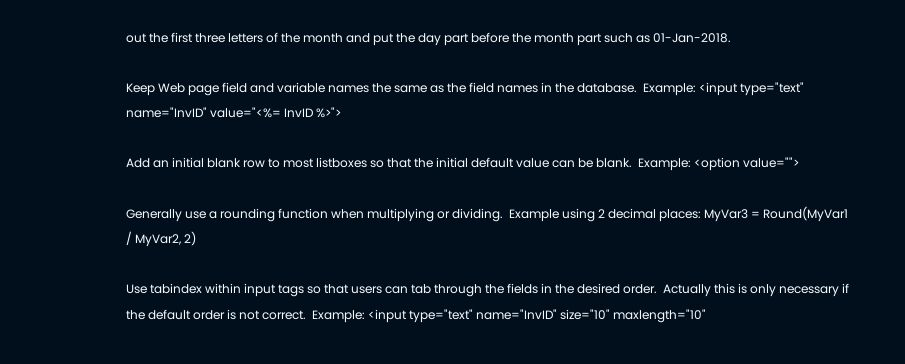out the first three letters of the month and put the day part before the month part such as 01-Jan-2018.

Keep Web page field and variable names the same as the field names in the database.  Example: <input type="text" name="InvID" value="<%= InvID %>">

Add an initial blank row to most listboxes so that the initial default value can be blank.  Example: <option value="">

Generally use a rounding function when multiplying or dividing.  Example using 2 decimal places: MyVar3 = Round(MyVar1 / MyVar2, 2)

Use tabindex within input tags so that users can tab through the fields in the desired order.  Actually this is only necessary if the default order is not correct.  Example: <input type="text" name="InvID" size="10" maxlength="10"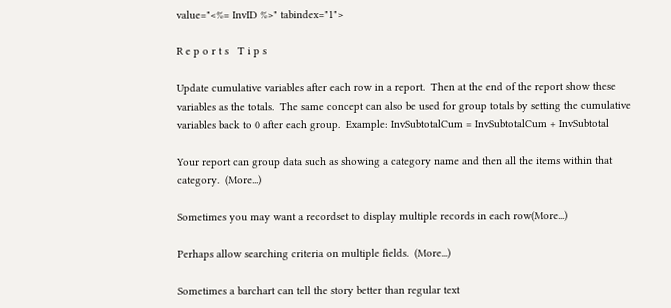value="<%= InvID %>" tabindex="1">

R e p o r t s   T i p s

Update cumulative variables after each row in a report.  Then at the end of the report show these variables as the totals.  The same concept can also be used for group totals by setting the cumulative variables back to 0 after each group.  Example: InvSubtotalCum = InvSubtotalCum + InvSubtotal

Your report can group data such as showing a category name and then all the items within that category.  (More...)

Sometimes you may want a recordset to display multiple records in each row(More...)

Perhaps allow searching criteria on multiple fields.  (More...)

Sometimes a barchart can tell the story better than regular text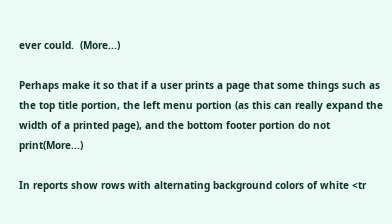ever could.  (More...)

Perhaps make it so that if a user prints a page that some things such as the top title portion, the left menu portion (as this can really expand the width of a printed page), and the bottom footer portion do not print(More...)

In reports show rows with alternating background colors of white <tr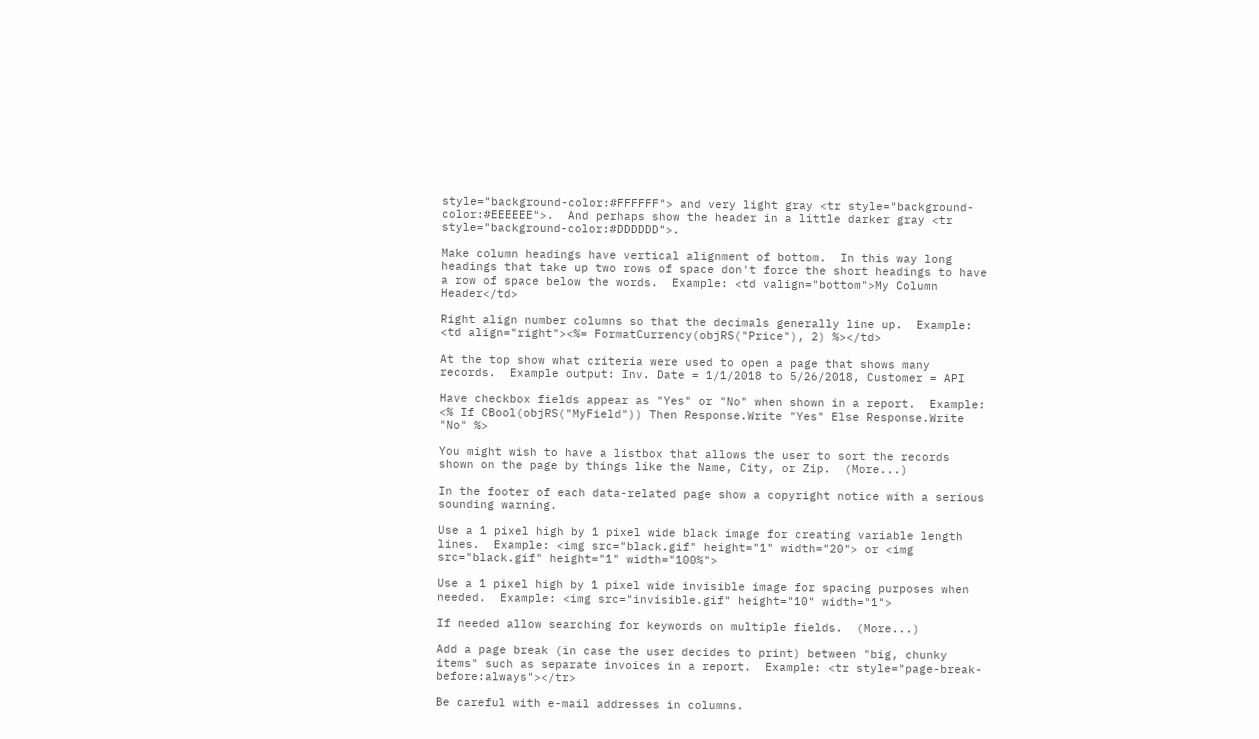style="background-color:#FFFFFF"> and very light gray <tr style="background-color:#EEEEEE">.  And perhaps show the header in a little darker gray <tr style="background-color:#DDDDDD">.

Make column headings have vertical alignment of bottom.  In this way long headings that take up two rows of space don't force the short headings to have a row of space below the words.  Example: <td valign="bottom">My Column Header</td>

Right align number columns so that the decimals generally line up.  Example: <td align="right"><%= FormatCurrency(objRS("Price"), 2) %></td>

At the top show what criteria were used to open a page that shows many records.  Example output: Inv. Date = 1/1/2018 to 5/26/2018, Customer = API

Have checkbox fields appear as "Yes" or "No" when shown in a report.  Example: <% If CBool(objRS("MyField")) Then Response.Write "Yes" Else Response.Write "No" %>

You might wish to have a listbox that allows the user to sort the records shown on the page by things like the Name, City, or Zip.  (More...)

In the footer of each data-related page show a copyright notice with a serious sounding warning.

Use a 1 pixel high by 1 pixel wide black image for creating variable length lines.  Example: <img src="black.gif" height="1" width="20"> or <img src="black.gif" height="1" width="100%">

Use a 1 pixel high by 1 pixel wide invisible image for spacing purposes when needed.  Example: <img src="invisible.gif" height="10" width="1">

If needed allow searching for keywords on multiple fields.  (More...)

Add a page break (in case the user decides to print) between "big, chunky items" such as separate invoices in a report.  Example: <tr style="page-break-before:always"></tr>

Be careful with e-mail addresses in columns.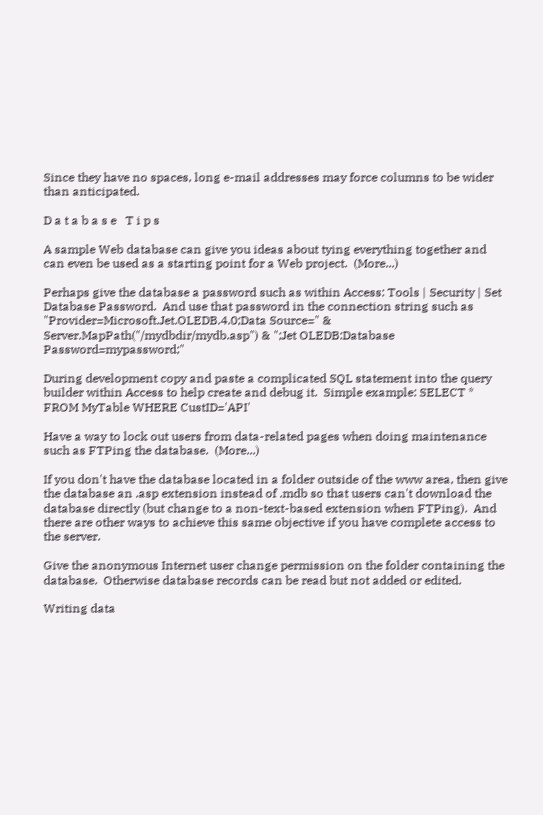Since they have no spaces, long e-mail addresses may force columns to be wider than anticipated.

D a t a b a s e   T i p s

A sample Web database can give you ideas about tying everything together and can even be used as a starting point for a Web project.  (More...)

Perhaps give the database a password such as within Access: Tools | Security | Set Database Password.  And use that password in the connection string such as "Provider=Microsoft.Jet.OLEDB.4.0;Data Source=" & Server.MapPath("/mydbdir/mydb.asp") & ";Jet OLEDB:Database Password=mypassword;"

During development copy and paste a complicated SQL statement into the query builder within Access to help create and debug it.  Simple example: SELECT * FROM MyTable WHERE CustID='API'

Have a way to lock out users from data-related pages when doing maintenance such as FTPing the database.  (More...)

If you don't have the database located in a folder outside of the www area, then give the database an .asp extension instead of .mdb so that users can't download the database directly (but change to a non-text-based extension when FTPing).  And there are other ways to achieve this same objective if you have complete access to the server.

Give the anonymous Internet user change permission on the folder containing the database.  Otherwise database records can be read but not added or edited.

Writing data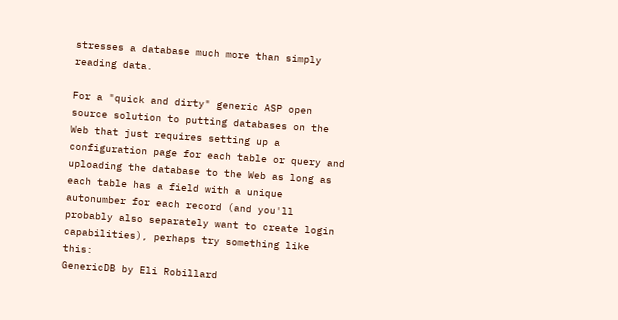stresses a database much more than simply reading data.

For a "quick and dirty" generic ASP open source solution to putting databases on the Web that just requires setting up a configuration page for each table or query and uploading the database to the Web as long as each table has a field with a unique autonumber for each record (and you'll probably also separately want to create login capabilities), perhaps try something like this:
GenericDB by Eli Robillard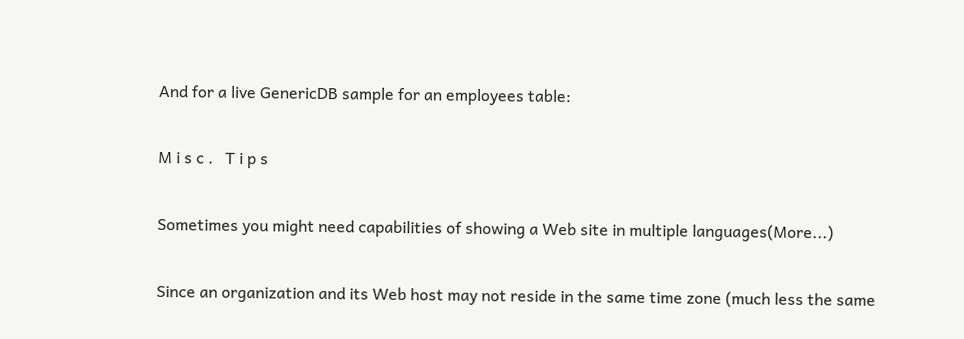And for a live GenericDB sample for an employees table:

M i s c .   T i p s

Sometimes you might need capabilities of showing a Web site in multiple languages(More...)

Since an organization and its Web host may not reside in the same time zone (much less the same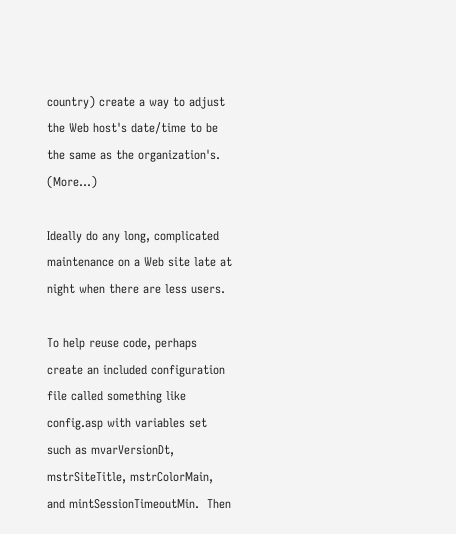country) create a way to adjust the Web host's date/time to be the same as the organization's.  (More...)

Ideally do any long, complicated maintenance on a Web site late at night when there are less users.

To help reuse code, perhaps create an included configuration file called something like config.asp with variables set such as mvarVersionDt, mstrSiteTitle, mstrColorMain, and mintSessionTimeoutMin.  Then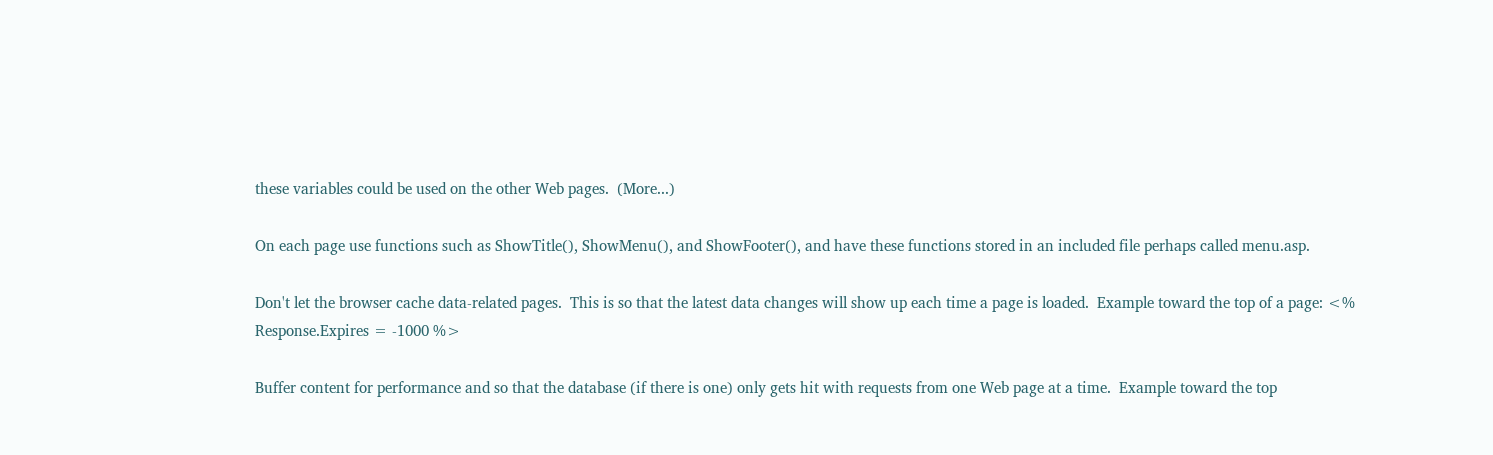these variables could be used on the other Web pages.  (More...)

On each page use functions such as ShowTitle(), ShowMenu(), and ShowFooter(), and have these functions stored in an included file perhaps called menu.asp.

Don't let the browser cache data-related pages.  This is so that the latest data changes will show up each time a page is loaded.  Example toward the top of a page: <% Response.Expires = -1000 %>

Buffer content for performance and so that the database (if there is one) only gets hit with requests from one Web page at a time.  Example toward the top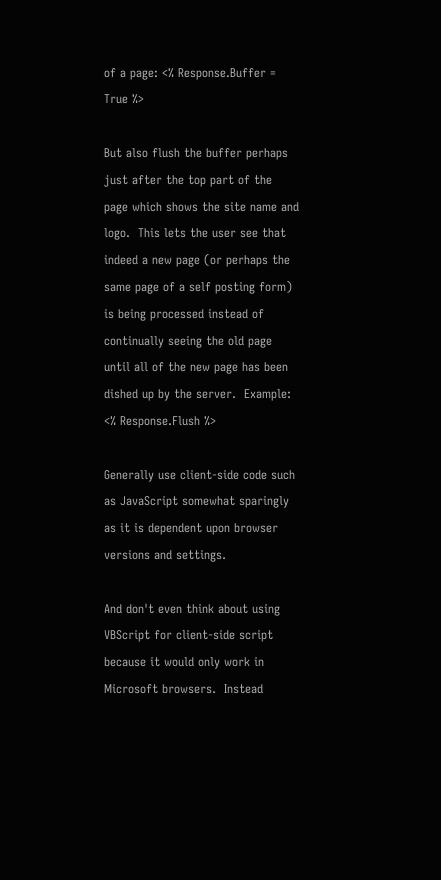of a page: <% Response.Buffer = True %>

But also flush the buffer perhaps just after the top part of the page which shows the site name and logo.  This lets the user see that indeed a new page (or perhaps the same page of a self posting form) is being processed instead of continually seeing the old page until all of the new page has been dished up by the server.  Example: <% Response.Flush %>

Generally use client-side code such as JavaScript somewhat sparingly as it is dependent upon browser versions and settings.

And don't even think about using VBScript for client-side script because it would only work in Microsoft browsers.  Instead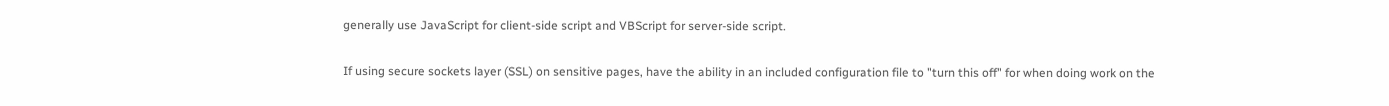generally use JavaScript for client-side script and VBScript for server-side script.

If using secure sockets layer (SSL) on sensitive pages, have the ability in an included configuration file to "turn this off" for when doing work on the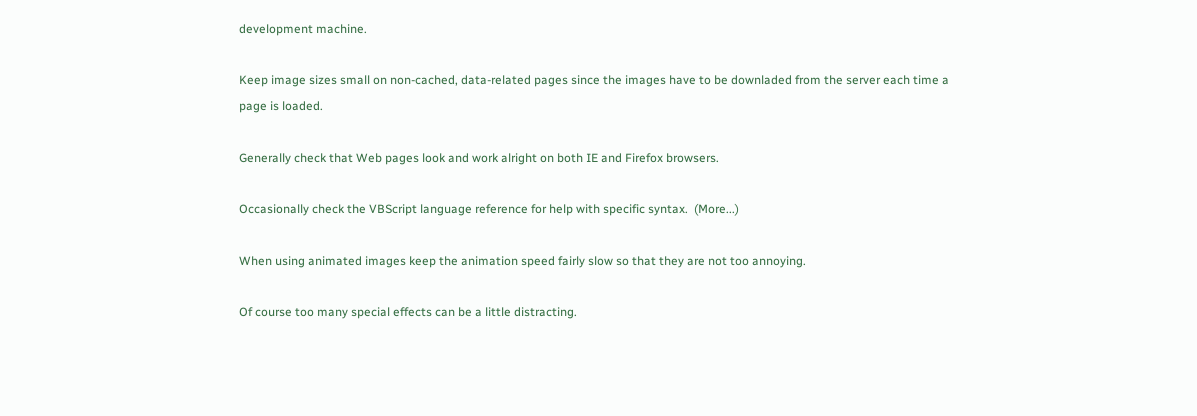development machine.

Keep image sizes small on non-cached, data-related pages since the images have to be downladed from the server each time a page is loaded.

Generally check that Web pages look and work alright on both IE and Firefox browsers.

Occasionally check the VBScript language reference for help with specific syntax.  (More...)

When using animated images keep the animation speed fairly slow so that they are not too annoying.

Of course too many special effects can be a little distracting.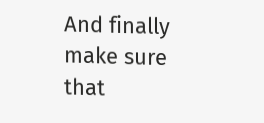And finally make sure that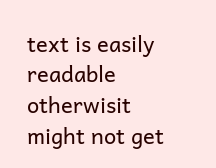text is easily readable otherwisit might not get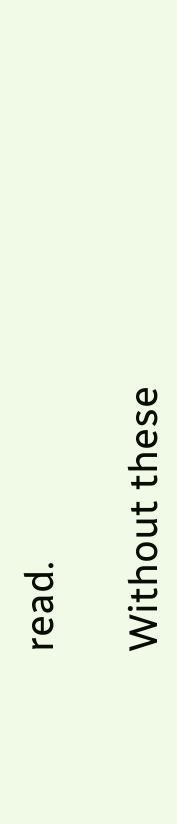read.

Without these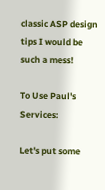classic ASP design tips I would be such a mess!

To Use Paul's Services:

Let's put some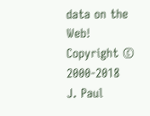data on the Web!
Copyright © 2000-2018
J. Paul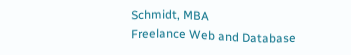Schmidt, MBA
Freelance Web and Database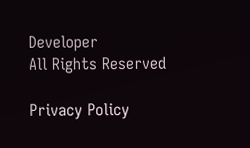Developer
All Rights Reserved

Privacy Policy